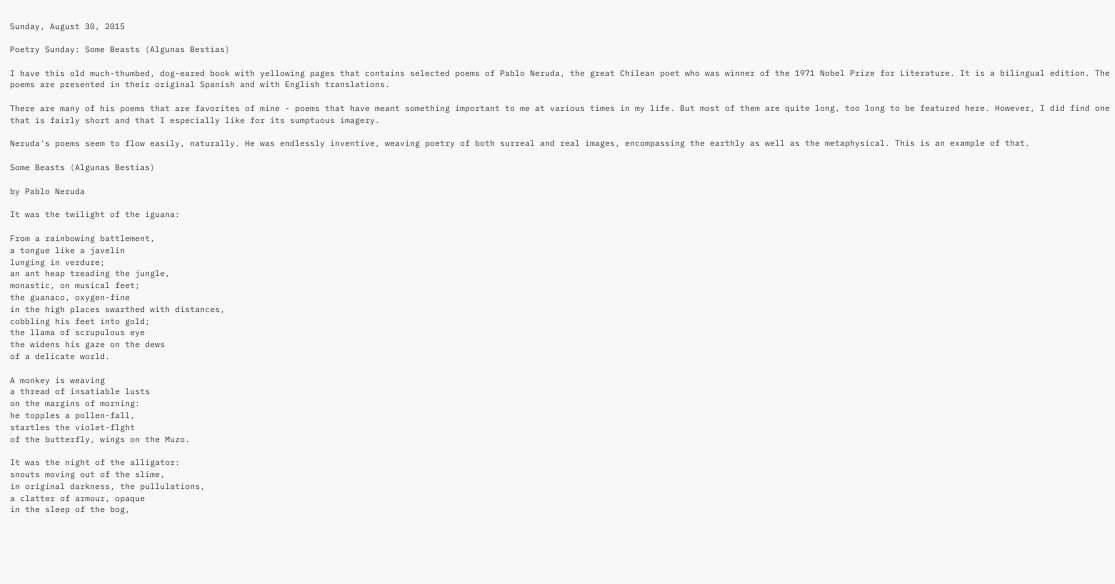Sunday, August 30, 2015

Poetry Sunday: Some Beasts (Algunas Bestias)

I have this old much-thumbed, dog-eared book with yellowing pages that contains selected poems of Pablo Neruda, the great Chilean poet who was winner of the 1971 Nobel Prize for Literature. It is a bilingual edition. The poems are presented in their original Spanish and with English translations.

There are many of his poems that are favorites of mine - poems that have meant something important to me at various times in my life. But most of them are quite long, too long to be featured here. However, I did find one that is fairly short and that I especially like for its sumptuous imagery.

Neruda's poems seem to flow easily, naturally. He was endlessly inventive, weaving poetry of both surreal and real images, encompassing the earthly as well as the metaphysical. This is an example of that.

Some Beasts (Algunas Bestias)

by Pablo Neruda

It was the twilight of the iguana:

From a rainbowing battlement,
a tongue like a javelin
lunging in verdure;
an ant heap treading the jungle,
monastic, on musical feet;
the guanaco, oxygen-fine
in the high places swarthed with distances,
cobbling his feet into gold;
the llama of scrupulous eye
the widens his gaze on the dews
of a delicate world.

A monkey is weaving
a thread of insatiable lusts
on the margins of morning:
he topples a pollen-fall,
startles the violet-flght
of the butterfly, wings on the Muzo.

It was the night of the alligator:
snouts moving out of the slime,
in original darkness, the pullulations,
a clatter of armour, opaque
in the sleep of the bog,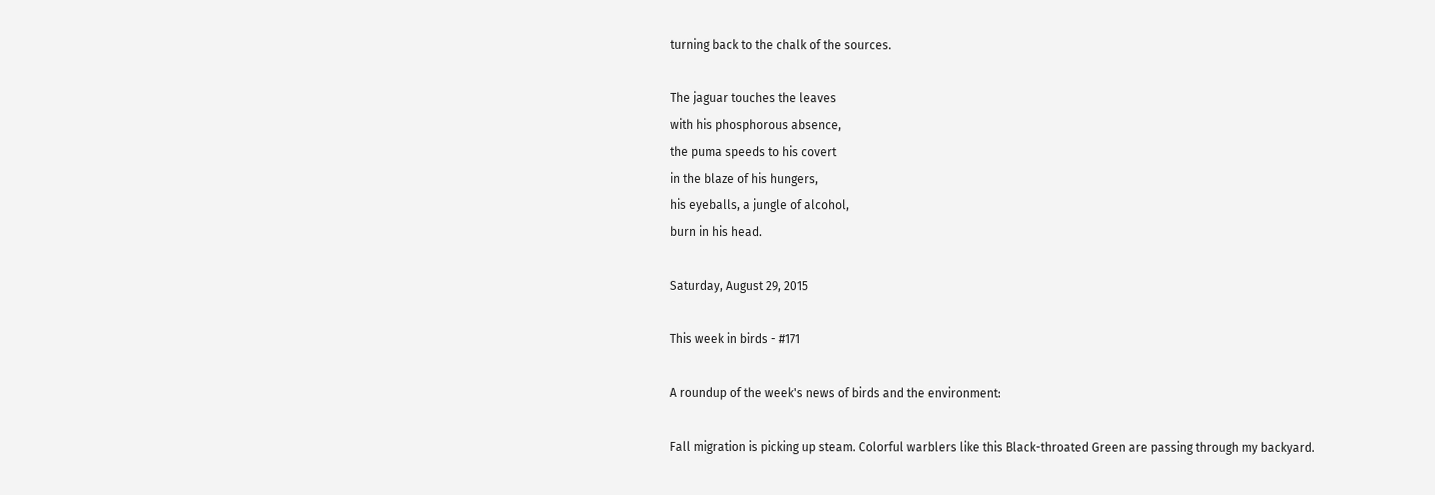turning back to the chalk of the sources.

The jaguar touches the leaves
with his phosphorous absence,
the puma speeds to his covert
in the blaze of his hungers,
his eyeballs, a jungle of alcohol,
burn in his head.

Saturday, August 29, 2015

This week in birds - #171

A roundup of the week's news of birds and the environment:

Fall migration is picking up steam. Colorful warblers like this Black-throated Green are passing through my backyard.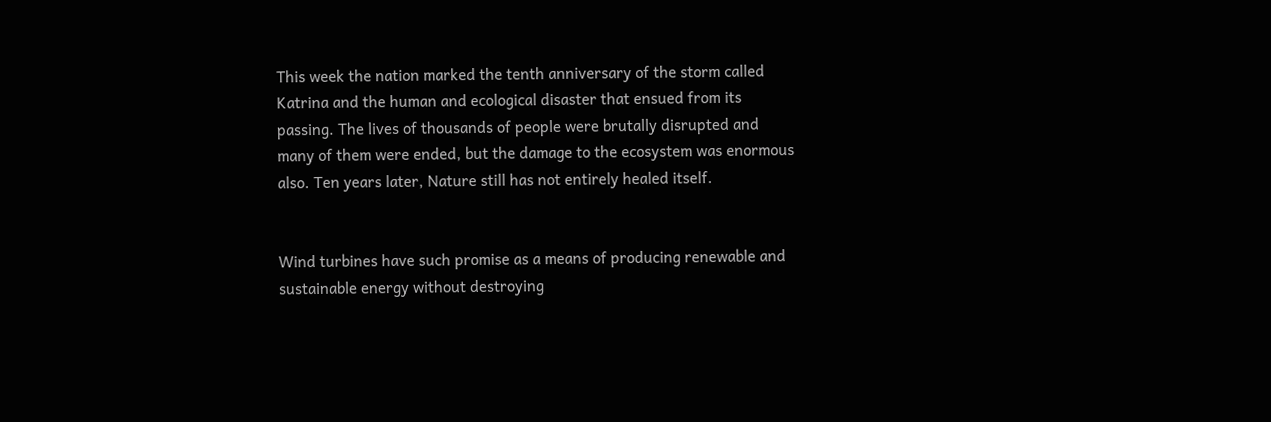This week the nation marked the tenth anniversary of the storm called Katrina and the human and ecological disaster that ensued from its passing. The lives of thousands of people were brutally disrupted and many of them were ended, but the damage to the ecosystem was enormous also. Ten years later, Nature still has not entirely healed itself.


Wind turbines have such promise as a means of producing renewable and sustainable energy without destroying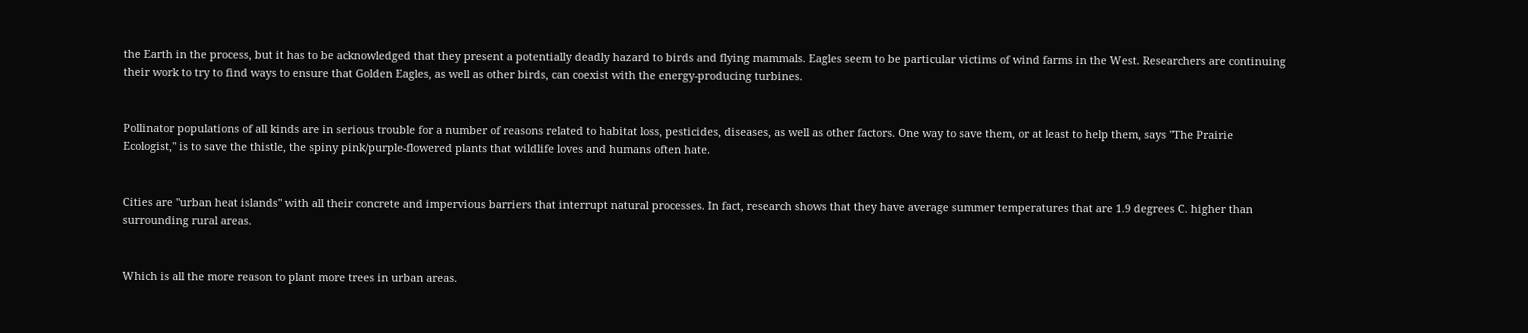the Earth in the process, but it has to be acknowledged that they present a potentially deadly hazard to birds and flying mammals. Eagles seem to be particular victims of wind farms in the West. Researchers are continuing their work to try to find ways to ensure that Golden Eagles, as well as other birds, can coexist with the energy-producing turbines.


Pollinator populations of all kinds are in serious trouble for a number of reasons related to habitat loss, pesticides, diseases, as well as other factors. One way to save them, or at least to help them, says "The Prairie Ecologist," is to save the thistle, the spiny pink/purple-flowered plants that wildlife loves and humans often hate.


Cities are "urban heat islands" with all their concrete and impervious barriers that interrupt natural processes. In fact, research shows that they have average summer temperatures that are 1.9 degrees C. higher than surrounding rural areas.


Which is all the more reason to plant more trees in urban areas.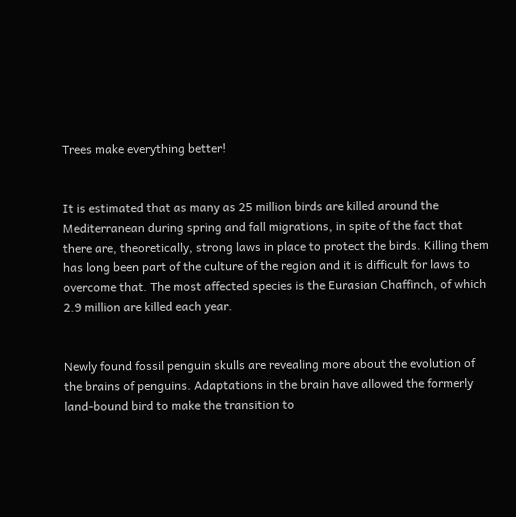Trees make everything better!


It is estimated that as many as 25 million birds are killed around the Mediterranean during spring and fall migrations, in spite of the fact that there are, theoretically, strong laws in place to protect the birds. Killing them has long been part of the culture of the region and it is difficult for laws to overcome that. The most affected species is the Eurasian Chaffinch, of which 2.9 million are killed each year.


Newly found fossil penguin skulls are revealing more about the evolution of the brains of penguins. Adaptations in the brain have allowed the formerly land-bound bird to make the transition to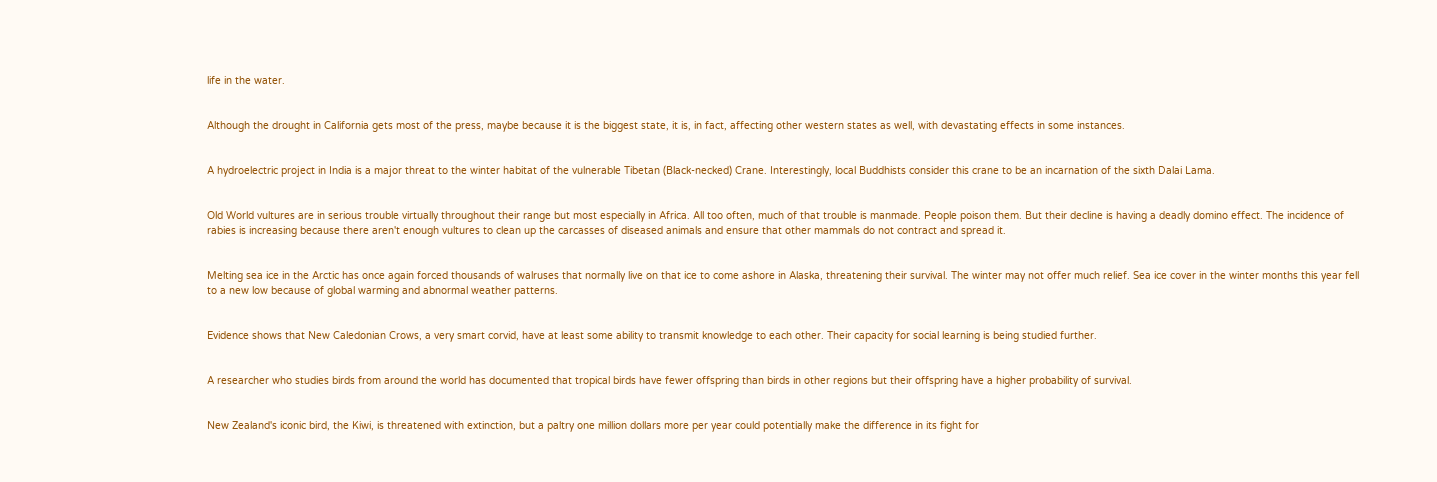life in the water.


Although the drought in California gets most of the press, maybe because it is the biggest state, it is, in fact, affecting other western states as well, with devastating effects in some instances.


A hydroelectric project in India is a major threat to the winter habitat of the vulnerable Tibetan (Black-necked) Crane. Interestingly, local Buddhists consider this crane to be an incarnation of the sixth Dalai Lama.


Old World vultures are in serious trouble virtually throughout their range but most especially in Africa. All too often, much of that trouble is manmade. People poison them. But their decline is having a deadly domino effect. The incidence of rabies is increasing because there aren't enough vultures to clean up the carcasses of diseased animals and ensure that other mammals do not contract and spread it.


Melting sea ice in the Arctic has once again forced thousands of walruses that normally live on that ice to come ashore in Alaska, threatening their survival. The winter may not offer much relief. Sea ice cover in the winter months this year fell to a new low because of global warming and abnormal weather patterns.


Evidence shows that New Caledonian Crows, a very smart corvid, have at least some ability to transmit knowledge to each other. Their capacity for social learning is being studied further.


A researcher who studies birds from around the world has documented that tropical birds have fewer offspring than birds in other regions but their offspring have a higher probability of survival.


New Zealand's iconic bird, the Kiwi, is threatened with extinction, but a paltry one million dollars more per year could potentially make the difference in its fight for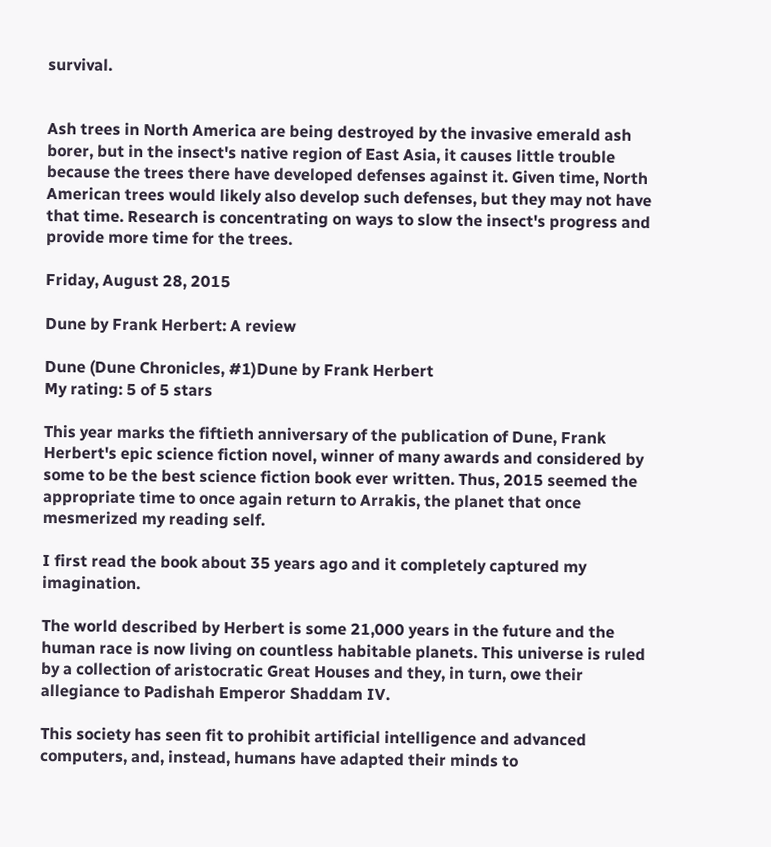survival.


Ash trees in North America are being destroyed by the invasive emerald ash borer, but in the insect's native region of East Asia, it causes little trouble because the trees there have developed defenses against it. Given time, North American trees would likely also develop such defenses, but they may not have that time. Research is concentrating on ways to slow the insect's progress and provide more time for the trees.

Friday, August 28, 2015

Dune by Frank Herbert: A review

Dune (Dune Chronicles, #1)Dune by Frank Herbert
My rating: 5 of 5 stars

This year marks the fiftieth anniversary of the publication of Dune, Frank Herbert's epic science fiction novel, winner of many awards and considered by some to be the best science fiction book ever written. Thus, 2015 seemed the appropriate time to once again return to Arrakis, the planet that once mesmerized my reading self.

I first read the book about 35 years ago and it completely captured my imagination.

The world described by Herbert is some 21,000 years in the future and the human race is now living on countless habitable planets. This universe is ruled by a collection of aristocratic Great Houses and they, in turn, owe their allegiance to Padishah Emperor Shaddam IV.

This society has seen fit to prohibit artificial intelligence and advanced computers, and, instead, humans have adapted their minds to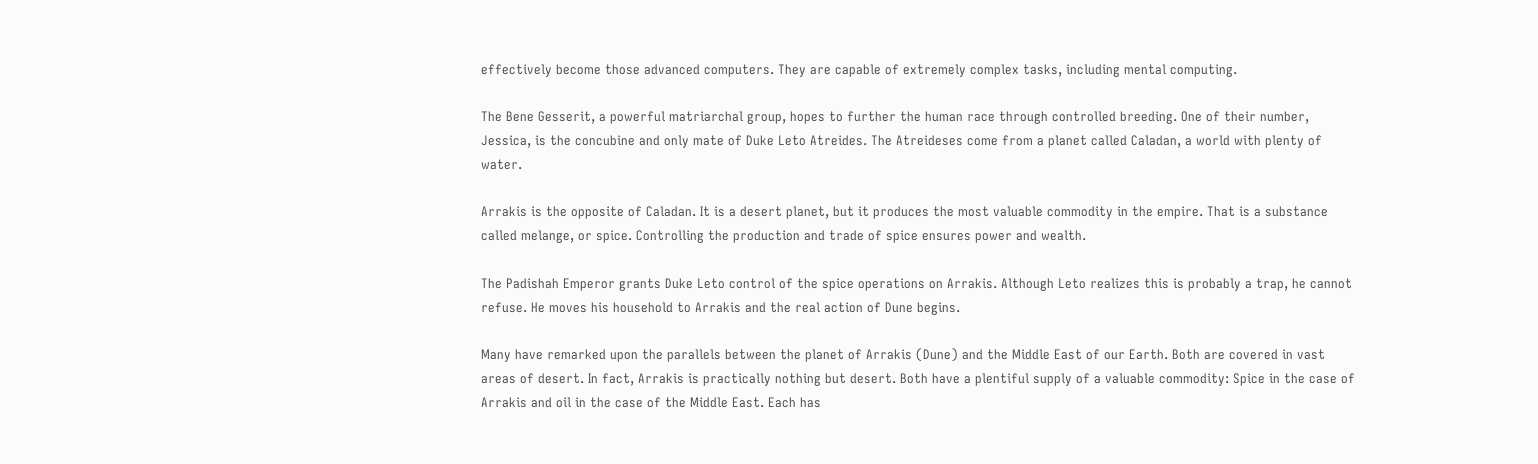effectively become those advanced computers. They are capable of extremely complex tasks, including mental computing.

The Bene Gesserit, a powerful matriarchal group, hopes to further the human race through controlled breeding. One of their number, Jessica, is the concubine and only mate of Duke Leto Atreides. The Atreideses come from a planet called Caladan, a world with plenty of water.

Arrakis is the opposite of Caladan. It is a desert planet, but it produces the most valuable commodity in the empire. That is a substance called melange, or spice. Controlling the production and trade of spice ensures power and wealth.

The Padishah Emperor grants Duke Leto control of the spice operations on Arrakis. Although Leto realizes this is probably a trap, he cannot refuse. He moves his household to Arrakis and the real action of Dune begins.

Many have remarked upon the parallels between the planet of Arrakis (Dune) and the Middle East of our Earth. Both are covered in vast areas of desert. In fact, Arrakis is practically nothing but desert. Both have a plentiful supply of a valuable commodity: Spice in the case of Arrakis and oil in the case of the Middle East. Each has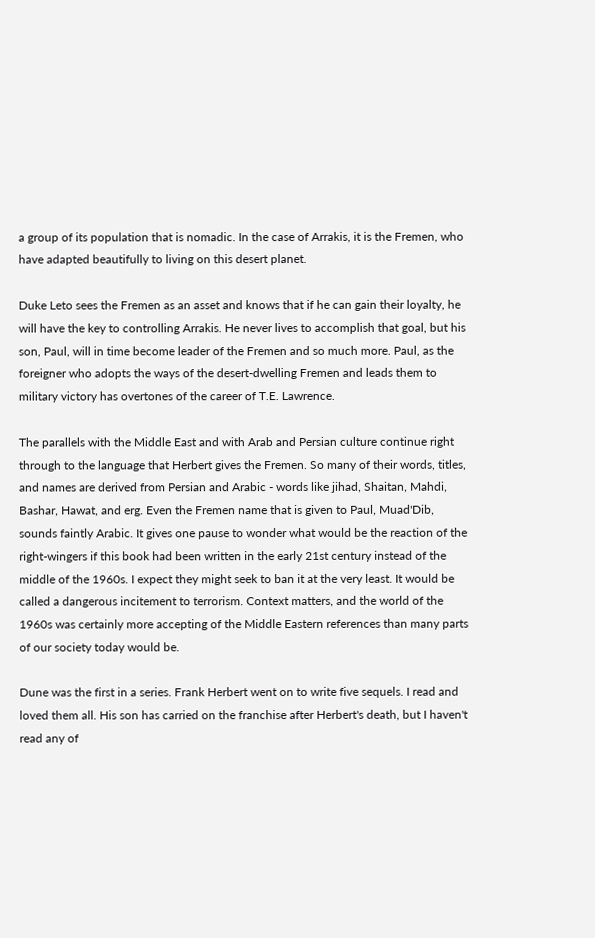a group of its population that is nomadic. In the case of Arrakis, it is the Fremen, who have adapted beautifully to living on this desert planet.

Duke Leto sees the Fremen as an asset and knows that if he can gain their loyalty, he will have the key to controlling Arrakis. He never lives to accomplish that goal, but his son, Paul, will in time become leader of the Fremen and so much more. Paul, as the foreigner who adopts the ways of the desert-dwelling Fremen and leads them to military victory has overtones of the career of T.E. Lawrence.

The parallels with the Middle East and with Arab and Persian culture continue right through to the language that Herbert gives the Fremen. So many of their words, titles, and names are derived from Persian and Arabic - words like jihad, Shaitan, Mahdi, Bashar, Hawat, and erg. Even the Fremen name that is given to Paul, Muad'Dib, sounds faintly Arabic. It gives one pause to wonder what would be the reaction of the right-wingers if this book had been written in the early 21st century instead of the middle of the 1960s. I expect they might seek to ban it at the very least. It would be called a dangerous incitement to terrorism. Context matters, and the world of the 1960s was certainly more accepting of the Middle Eastern references than many parts of our society today would be.

Dune was the first in a series. Frank Herbert went on to write five sequels. I read and loved them all. His son has carried on the franchise after Herbert's death, but I haven't read any of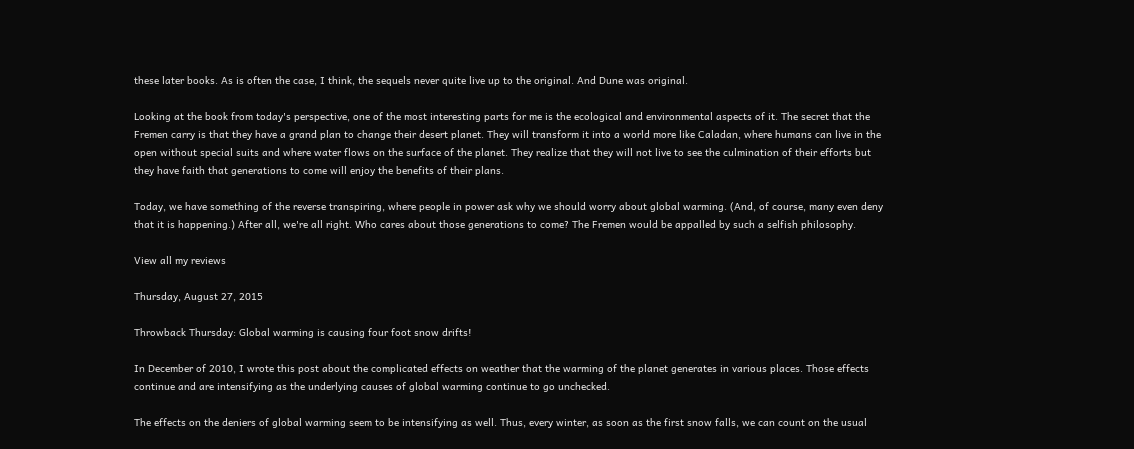these later books. As is often the case, I think, the sequels never quite live up to the original. And Dune was original.

Looking at the book from today's perspective, one of the most interesting parts for me is the ecological and environmental aspects of it. The secret that the Fremen carry is that they have a grand plan to change their desert planet. They will transform it into a world more like Caladan, where humans can live in the open without special suits and where water flows on the surface of the planet. They realize that they will not live to see the culmination of their efforts but they have faith that generations to come will enjoy the benefits of their plans.

Today, we have something of the reverse transpiring, where people in power ask why we should worry about global warming. (And, of course, many even deny that it is happening.) After all, we're all right. Who cares about those generations to come? The Fremen would be appalled by such a selfish philosophy.

View all my reviews

Thursday, August 27, 2015

Throwback Thursday: Global warming is causing four foot snow drifts!

In December of 2010, I wrote this post about the complicated effects on weather that the warming of the planet generates in various places. Those effects continue and are intensifying as the underlying causes of global warming continue to go unchecked.

The effects on the deniers of global warming seem to be intensifying as well. Thus, every winter, as soon as the first snow falls, we can count on the usual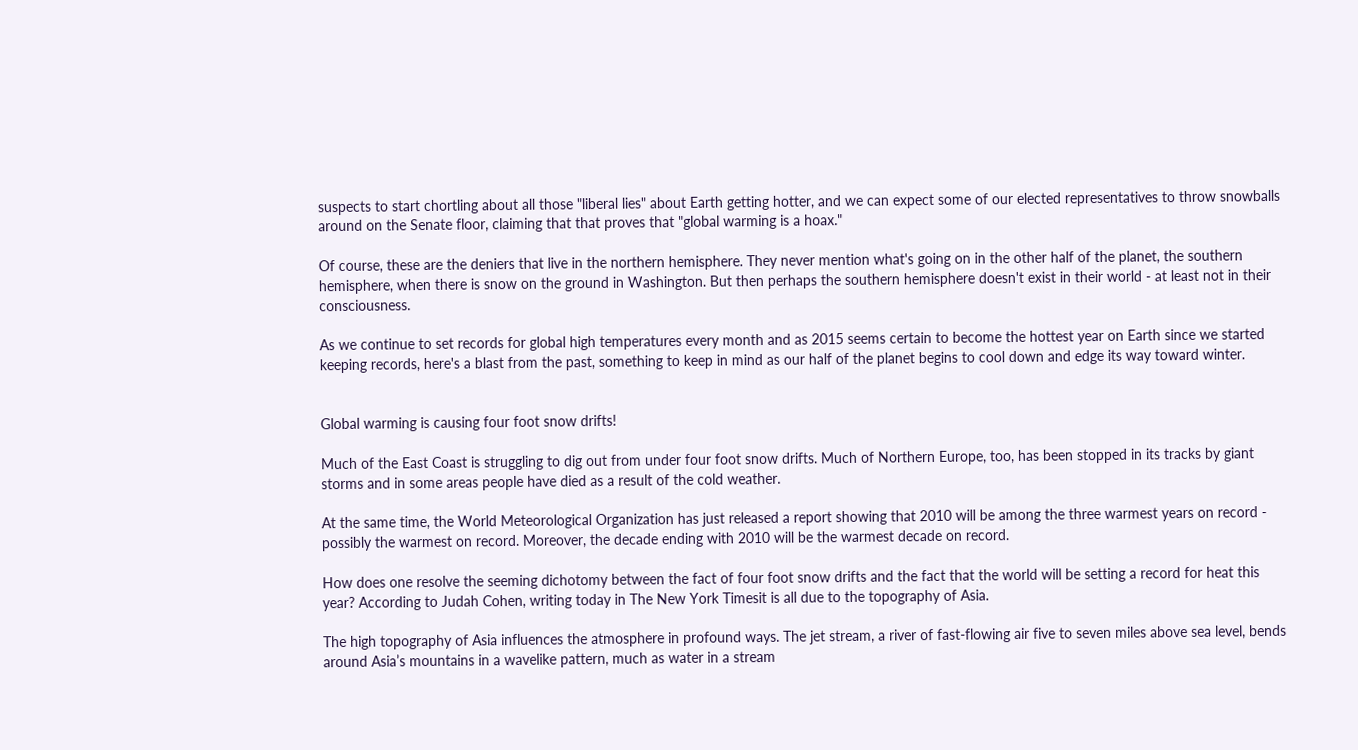suspects to start chortling about all those "liberal lies" about Earth getting hotter, and we can expect some of our elected representatives to throw snowballs around on the Senate floor, claiming that that proves that "global warming is a hoax."

Of course, these are the deniers that live in the northern hemisphere. They never mention what's going on in the other half of the planet, the southern hemisphere, when there is snow on the ground in Washington. But then perhaps the southern hemisphere doesn't exist in their world - at least not in their consciousness.

As we continue to set records for global high temperatures every month and as 2015 seems certain to become the hottest year on Earth since we started keeping records, here's a blast from the past, something to keep in mind as our half of the planet begins to cool down and edge its way toward winter.


Global warming is causing four foot snow drifts!

Much of the East Coast is struggling to dig out from under four foot snow drifts. Much of Northern Europe, too, has been stopped in its tracks by giant storms and in some areas people have died as a result of the cold weather.

At the same time, the World Meteorological Organization has just released a report showing that 2010 will be among the three warmest years on record - possibly the warmest on record. Moreover, the decade ending with 2010 will be the warmest decade on record.

How does one resolve the seeming dichotomy between the fact of four foot snow drifts and the fact that the world will be setting a record for heat this year? According to Judah Cohen, writing today in The New York Timesit is all due to the topography of Asia.

The high topography of Asia influences the atmosphere in profound ways. The jet stream, a river of fast-flowing air five to seven miles above sea level, bends around Asia’s mountains in a wavelike pattern, much as water in a stream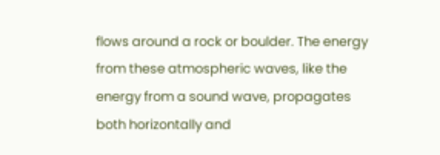flows around a rock or boulder. The energy from these atmospheric waves, like the energy from a sound wave, propagates both horizontally and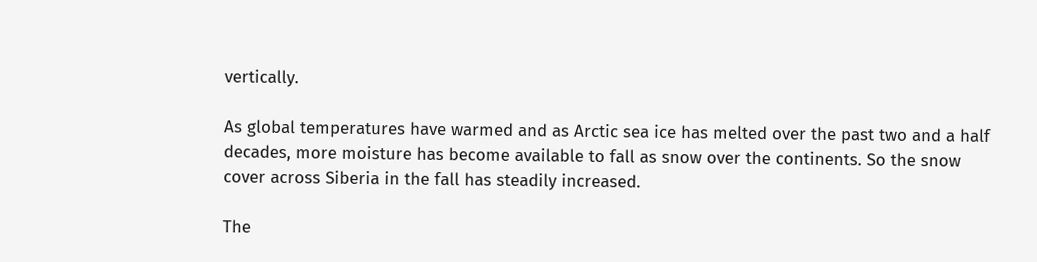vertically.

As global temperatures have warmed and as Arctic sea ice has melted over the past two and a half decades, more moisture has become available to fall as snow over the continents. So the snow cover across Siberia in the fall has steadily increased.

The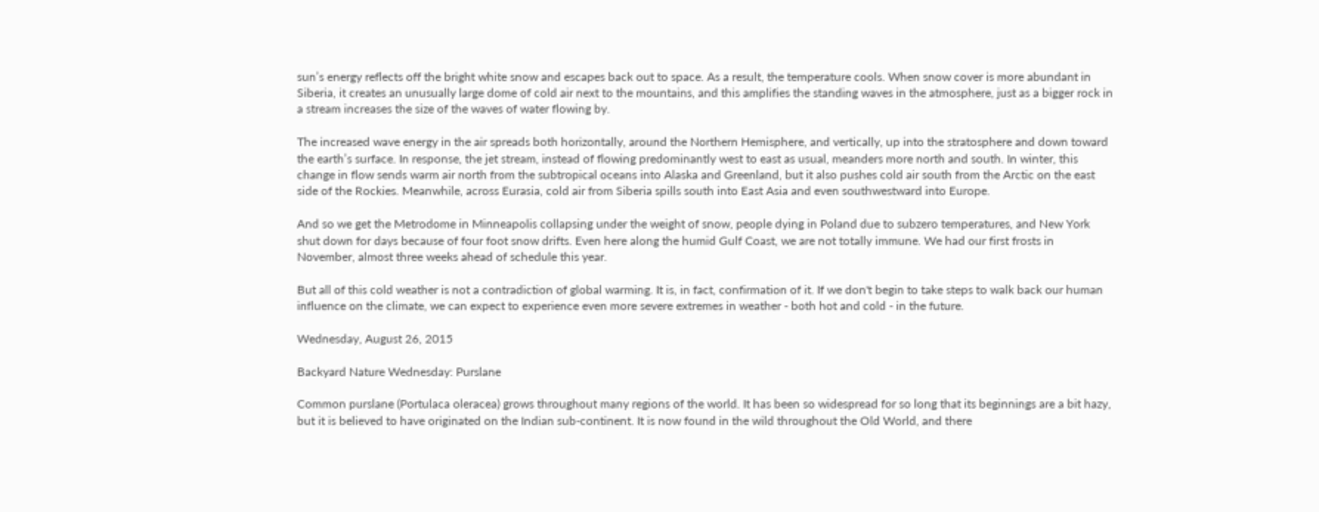sun’s energy reflects off the bright white snow and escapes back out to space. As a result, the temperature cools. When snow cover is more abundant in Siberia, it creates an unusually large dome of cold air next to the mountains, and this amplifies the standing waves in the atmosphere, just as a bigger rock in a stream increases the size of the waves of water flowing by.

The increased wave energy in the air spreads both horizontally, around the Northern Hemisphere, and vertically, up into the stratosphere and down toward the earth’s surface. In response, the jet stream, instead of flowing predominantly west to east as usual, meanders more north and south. In winter, this change in flow sends warm air north from the subtropical oceans into Alaska and Greenland, but it also pushes cold air south from the Arctic on the east side of the Rockies. Meanwhile, across Eurasia, cold air from Siberia spills south into East Asia and even southwestward into Europe.

And so we get the Metrodome in Minneapolis collapsing under the weight of snow, people dying in Poland due to subzero temperatures, and New York shut down for days because of four foot snow drifts. Even here along the humid Gulf Coast, we are not totally immune. We had our first frosts in November, almost three weeks ahead of schedule this year.

But all of this cold weather is not a contradiction of global warming. It is, in fact, confirmation of it. If we don't begin to take steps to walk back our human influence on the climate, we can expect to experience even more severe extremes in weather - both hot and cold - in the future.

Wednesday, August 26, 2015

Backyard Nature Wednesday: Purslane

Common purslane (Portulaca oleracea) grows throughout many regions of the world. It has been so widespread for so long that its beginnings are a bit hazy, but it is believed to have originated on the Indian sub-continent. It is now found in the wild throughout the Old World, and there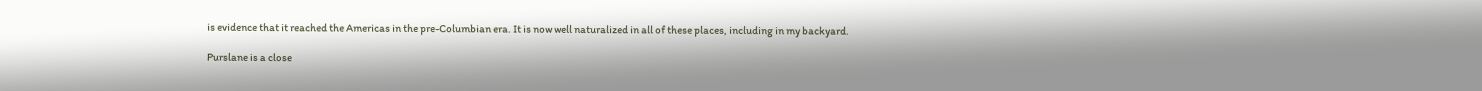is evidence that it reached the Americas in the pre-Columbian era. It is now well naturalized in all of these places, including in my backyard.

Purslane is a close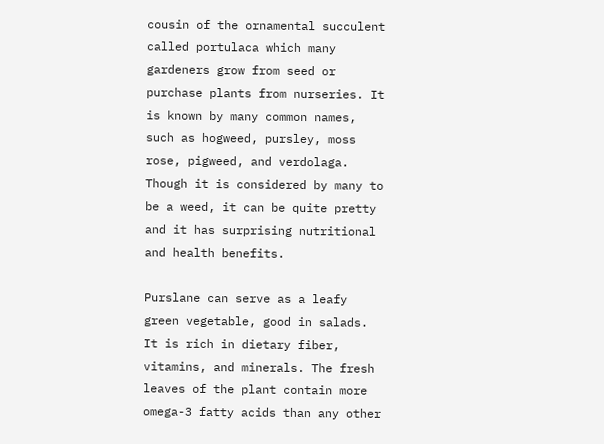cousin of the ornamental succulent called portulaca which many gardeners grow from seed or purchase plants from nurseries. It is known by many common names, such as hogweed, pursley, moss rose, pigweed, and verdolaga. Though it is considered by many to be a weed, it can be quite pretty and it has surprising nutritional and health benefits.

Purslane can serve as a leafy green vegetable, good in salads. It is rich in dietary fiber, vitamins, and minerals. The fresh leaves of the plant contain more omega-3 fatty acids than any other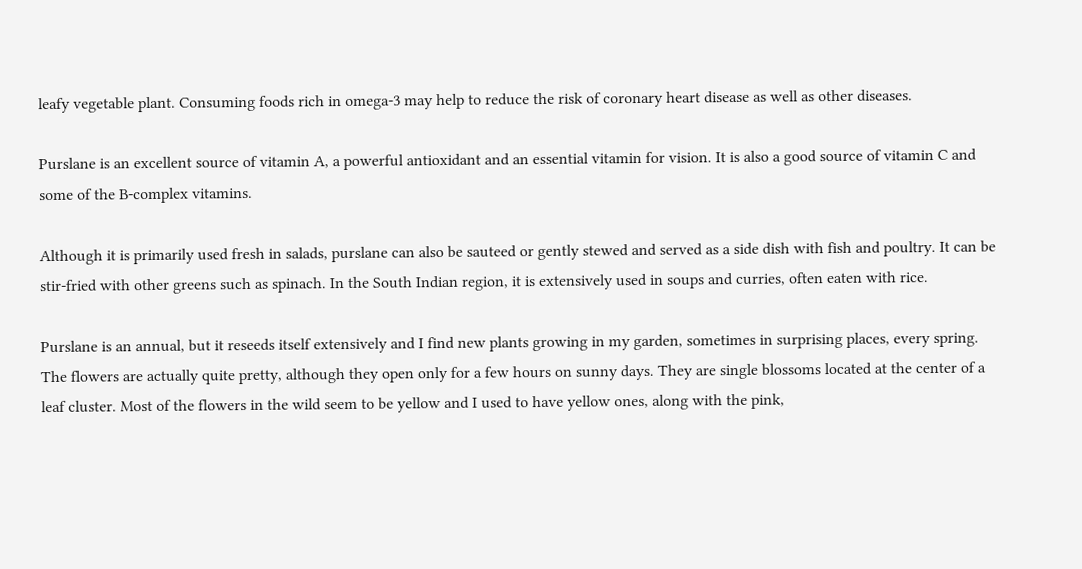leafy vegetable plant. Consuming foods rich in omega-3 may help to reduce the risk of coronary heart disease as well as other diseases.

Purslane is an excellent source of vitamin A, a powerful antioxidant and an essential vitamin for vision. It is also a good source of vitamin C and some of the B-complex vitamins.

Although it is primarily used fresh in salads, purslane can also be sauteed or gently stewed and served as a side dish with fish and poultry. It can be stir-fried with other greens such as spinach. In the South Indian region, it is extensively used in soups and curries, often eaten with rice.

Purslane is an annual, but it reseeds itself extensively and I find new plants growing in my garden, sometimes in surprising places, every spring. The flowers are actually quite pretty, although they open only for a few hours on sunny days. They are single blossoms located at the center of a leaf cluster. Most of the flowers in the wild seem to be yellow and I used to have yellow ones, along with the pink,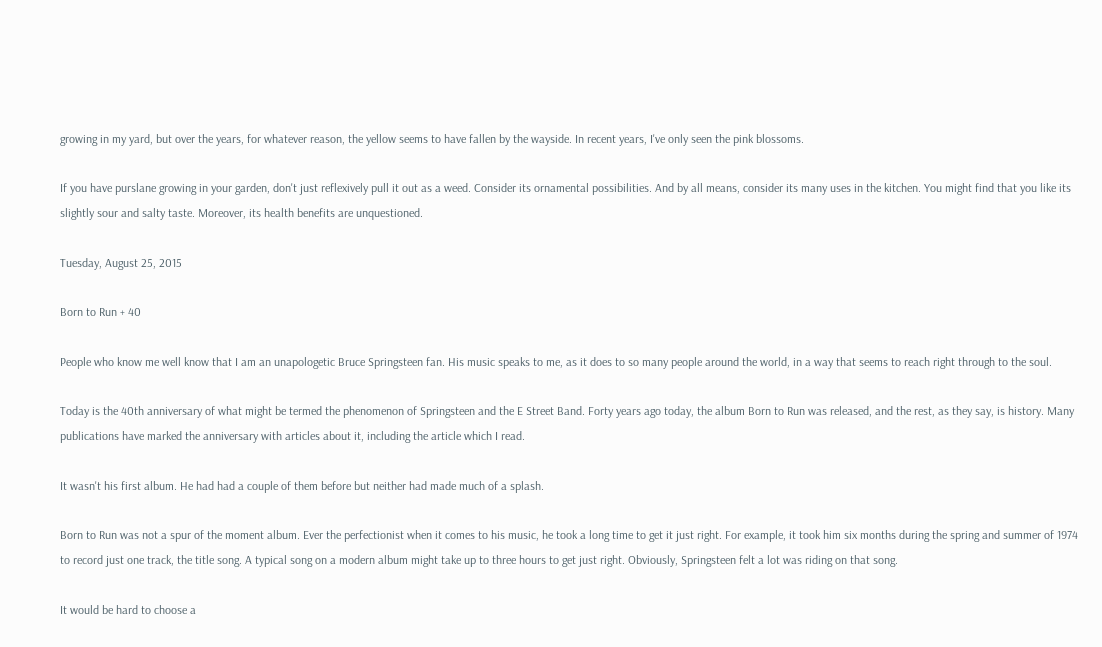growing in my yard, but over the years, for whatever reason, the yellow seems to have fallen by the wayside. In recent years, I've only seen the pink blossoms.

If you have purslane growing in your garden, don't just reflexively pull it out as a weed. Consider its ornamental possibilities. And by all means, consider its many uses in the kitchen. You might find that you like its slightly sour and salty taste. Moreover, its health benefits are unquestioned.

Tuesday, August 25, 2015

Born to Run + 40

People who know me well know that I am an unapologetic Bruce Springsteen fan. His music speaks to me, as it does to so many people around the world, in a way that seems to reach right through to the soul.

Today is the 40th anniversary of what might be termed the phenomenon of Springsteen and the E Street Band. Forty years ago today, the album Born to Run was released, and the rest, as they say, is history. Many publications have marked the anniversary with articles about it, including the article which I read.

It wasn't his first album. He had had a couple of them before but neither had made much of a splash.

Born to Run was not a spur of the moment album. Ever the perfectionist when it comes to his music, he took a long time to get it just right. For example, it took him six months during the spring and summer of 1974 to record just one track, the title song. A typical song on a modern album might take up to three hours to get just right. Obviously, Springsteen felt a lot was riding on that song.

It would be hard to choose a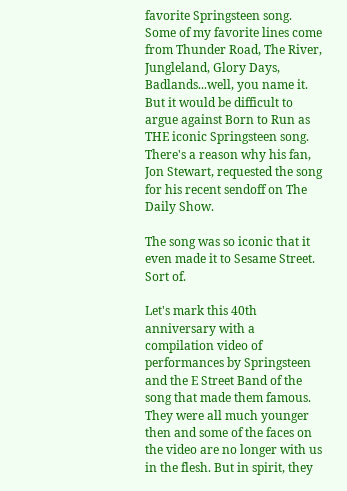favorite Springsteen song. Some of my favorite lines come from Thunder Road, The River, Jungleland, Glory Days, Badlands...well, you name it. But it would be difficult to argue against Born to Run as THE iconic Springsteen song. There's a reason why his fan, Jon Stewart, requested the song for his recent sendoff on The Daily Show.

The song was so iconic that it even made it to Sesame Street. Sort of.

Let's mark this 40th anniversary with a compilation video of performances by Springsteen and the E Street Band of the song that made them famous. They were all much younger then and some of the faces on the video are no longer with us in the flesh. But in spirit, they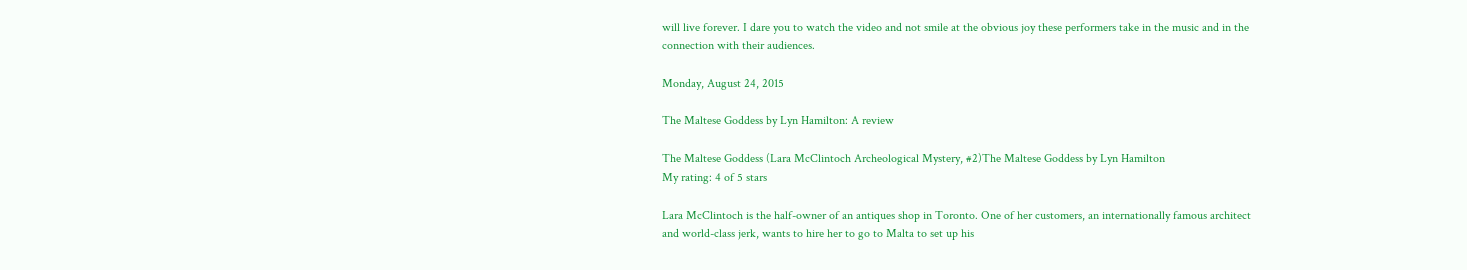will live forever. I dare you to watch the video and not smile at the obvious joy these performers take in the music and in the connection with their audiences.

Monday, August 24, 2015

The Maltese Goddess by Lyn Hamilton: A review

The Maltese Goddess (Lara McClintoch Archeological Mystery, #2)The Maltese Goddess by Lyn Hamilton
My rating: 4 of 5 stars

Lara McClintoch is the half-owner of an antiques shop in Toronto. One of her customers, an internationally famous architect and world-class jerk, wants to hire her to go to Malta to set up his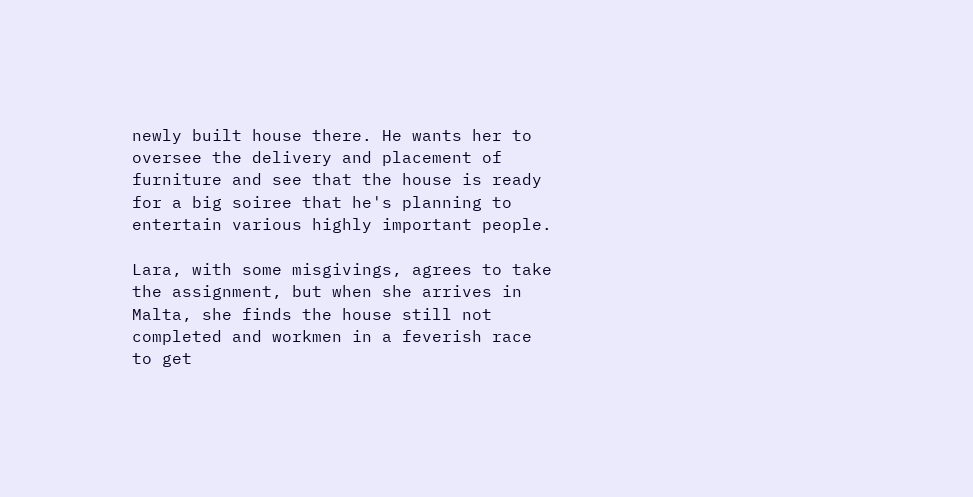newly built house there. He wants her to oversee the delivery and placement of furniture and see that the house is ready for a big soiree that he's planning to entertain various highly important people.

Lara, with some misgivings, agrees to take the assignment, but when she arrives in Malta, she finds the house still not completed and workmen in a feverish race to get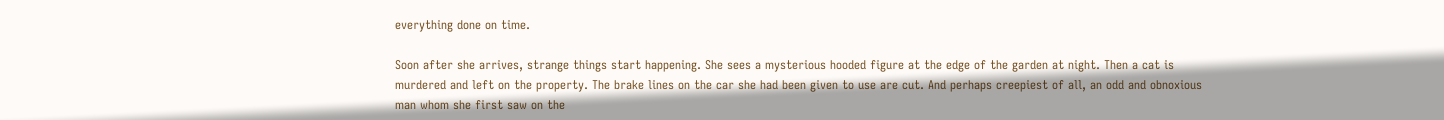everything done on time.

Soon after she arrives, strange things start happening. She sees a mysterious hooded figure at the edge of the garden at night. Then a cat is murdered and left on the property. The brake lines on the car she had been given to use are cut. And perhaps creepiest of all, an odd and obnoxious man whom she first saw on the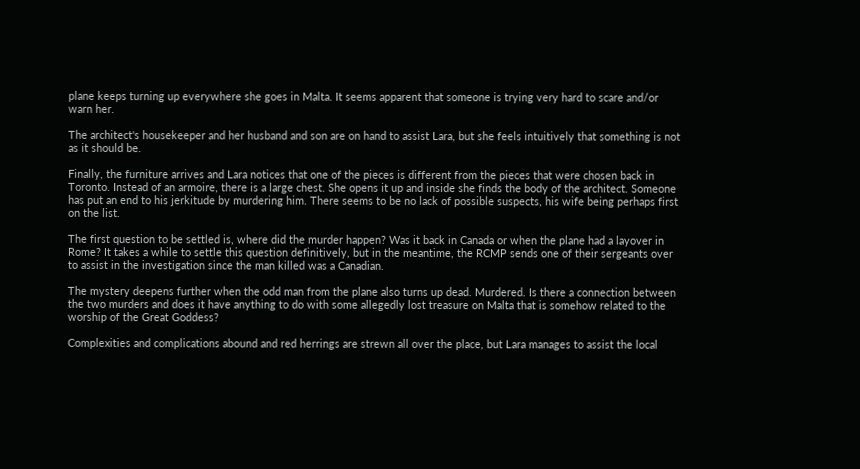plane keeps turning up everywhere she goes in Malta. It seems apparent that someone is trying very hard to scare and/or warn her.

The architect's housekeeper and her husband and son are on hand to assist Lara, but she feels intuitively that something is not as it should be.

Finally, the furniture arrives and Lara notices that one of the pieces is different from the pieces that were chosen back in Toronto. Instead of an armoire, there is a large chest. She opens it up and inside she finds the body of the architect. Someone has put an end to his jerkitude by murdering him. There seems to be no lack of possible suspects, his wife being perhaps first on the list.

The first question to be settled is, where did the murder happen? Was it back in Canada or when the plane had a layover in Rome? It takes a while to settle this question definitively, but in the meantime, the RCMP sends one of their sergeants over to assist in the investigation since the man killed was a Canadian.

The mystery deepens further when the odd man from the plane also turns up dead. Murdered. Is there a connection between the two murders and does it have anything to do with some allegedly lost treasure on Malta that is somehow related to the worship of the Great Goddess?

Complexities and complications abound and red herrings are strewn all over the place, but Lara manages to assist the local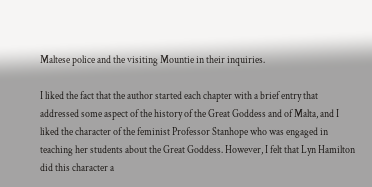Maltese police and the visiting Mountie in their inquiries.

I liked the fact that the author started each chapter with a brief entry that addressed some aspect of the history of the Great Goddess and of Malta, and I liked the character of the feminist Professor Stanhope who was engaged in teaching her students about the Great Goddess. However, I felt that Lyn Hamilton did this character a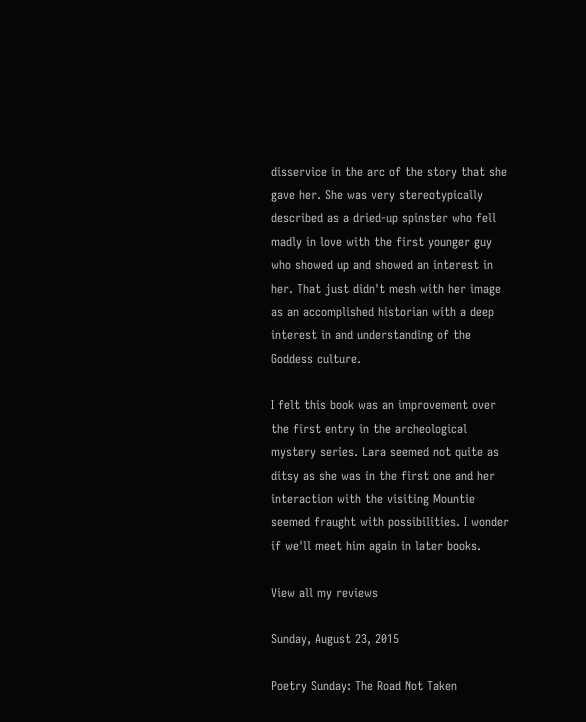disservice in the arc of the story that she gave her. She was very stereotypically described as a dried-up spinster who fell madly in love with the first younger guy who showed up and showed an interest in her. That just didn't mesh with her image as an accomplished historian with a deep interest in and understanding of the Goddess culture.

I felt this book was an improvement over the first entry in the archeological mystery series. Lara seemed not quite as ditsy as she was in the first one and her interaction with the visiting Mountie seemed fraught with possibilities. I wonder if we'll meet him again in later books.

View all my reviews

Sunday, August 23, 2015

Poetry Sunday: The Road Not Taken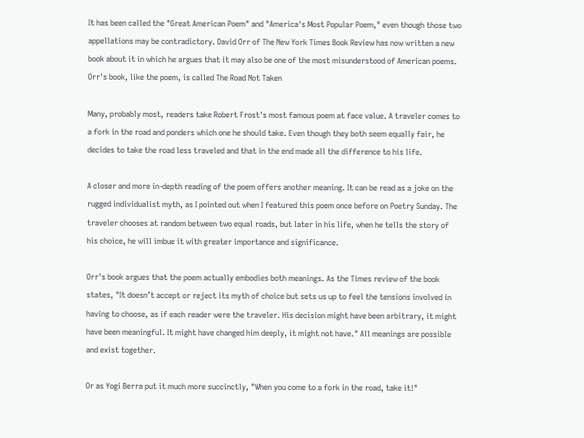It has been called the "Great American Poem" and "America's Most Popular Poem," even though those two appellations may be contradictory. David Orr of The New York Times Book Review has now written a new book about it in which he argues that it may also be one of the most misunderstood of American poems. Orr's book, like the poem, is called The Road Not Taken

Many, probably most, readers take Robert Frost's most famous poem at face value. A traveler comes to a fork in the road and ponders which one he should take. Even though they both seem equally fair, he decides to take the road less traveled and that in the end made all the difference to his life.

A closer and more in-depth reading of the poem offers another meaning. It can be read as a joke on the rugged individualist myth, as I pointed out when I featured this poem once before on Poetry Sunday. The traveler chooses at random between two equal roads, but later in his life, when he tells the story of his choice, he will imbue it with greater importance and significance.

Orr's book argues that the poem actually embodies both meanings. As the Times review of the book states, "It doesn’t accept or reject its myth of choice but sets us up to feel the tensions involved in having to choose, as if each reader were the traveler. His decision might have been arbitrary, it might have been meaningful. It might have changed him deeply, it might not have." All meanings are possible and exist together.

Or as Yogi Berra put it much more succinctly, "When you come to a fork in the road, take it!"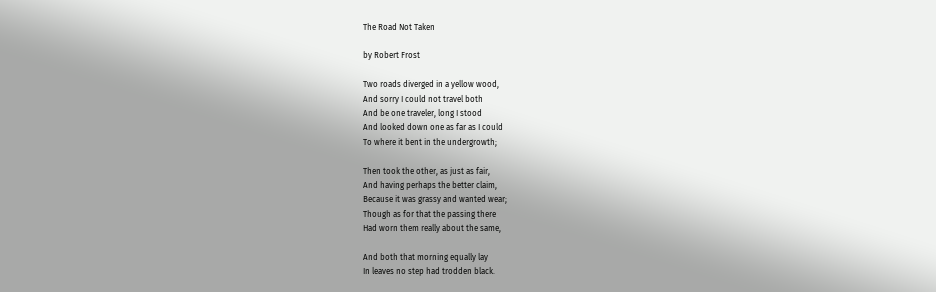The Road Not Taken

by Robert Frost

Two roads diverged in a yellow wood,
And sorry I could not travel both
And be one traveler, long I stood
And looked down one as far as I could
To where it bent in the undergrowth;

Then took the other, as just as fair,
And having perhaps the better claim,
Because it was grassy and wanted wear;
Though as for that the passing there
Had worn them really about the same,

And both that morning equally lay
In leaves no step had trodden black.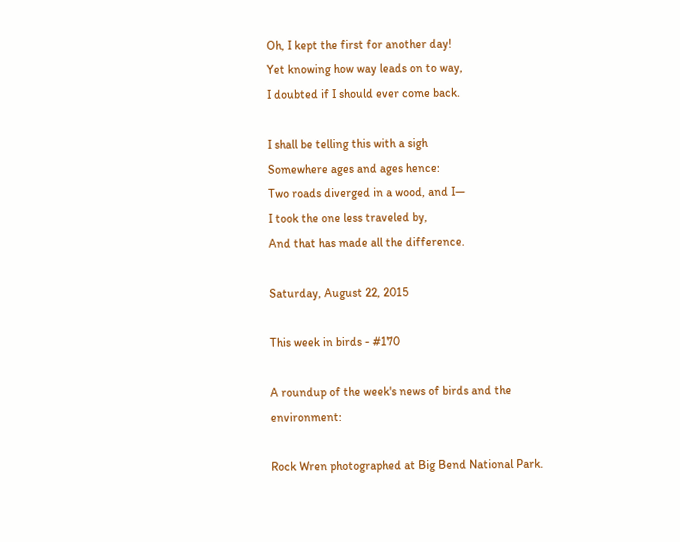Oh, I kept the first for another day!
Yet knowing how way leads on to way,
I doubted if I should ever come back.

I shall be telling this with a sigh
Somewhere ages and ages hence:
Two roads diverged in a wood, and I—
I took the one less traveled by,
And that has made all the difference.

Saturday, August 22, 2015

This week in birds - #170

A roundup of the week's news of birds and the environment:

Rock Wren photographed at Big Bend National Park.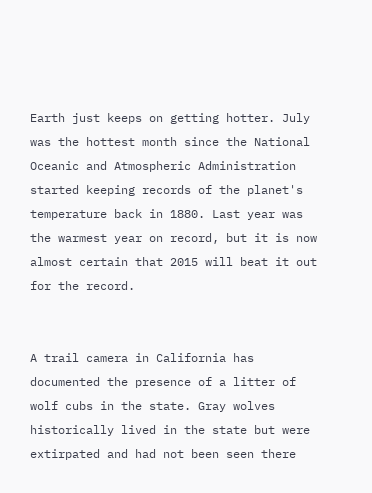Earth just keeps on getting hotter. July was the hottest month since the National Oceanic and Atmospheric Administration started keeping records of the planet's temperature back in 1880. Last year was the warmest year on record, but it is now almost certain that 2015 will beat it out for the record.


A trail camera in California has documented the presence of a litter of wolf cubs in the state. Gray wolves historically lived in the state but were extirpated and had not been seen there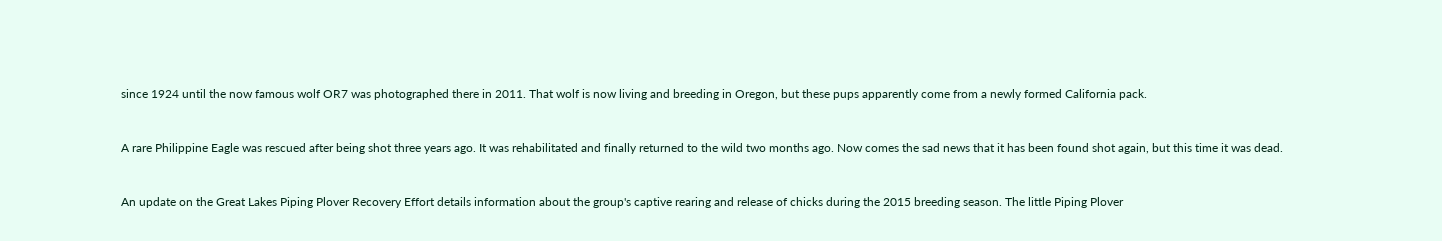since 1924 until the now famous wolf OR7 was photographed there in 2011. That wolf is now living and breeding in Oregon, but these pups apparently come from a newly formed California pack.


A rare Philippine Eagle was rescued after being shot three years ago. It was rehabilitated and finally returned to the wild two months ago. Now comes the sad news that it has been found shot again, but this time it was dead.


An update on the Great Lakes Piping Plover Recovery Effort details information about the group's captive rearing and release of chicks during the 2015 breeding season. The little Piping Plover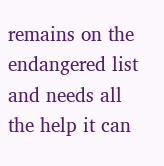remains on the endangered list and needs all the help it can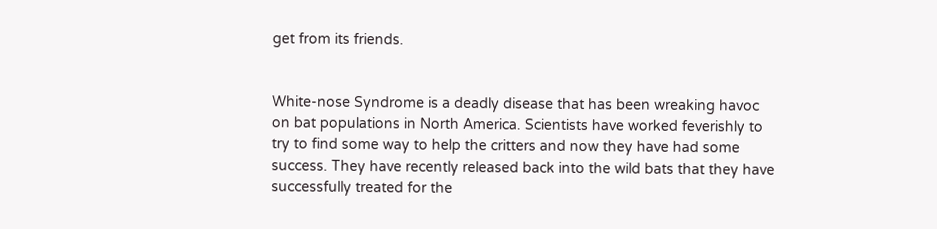get from its friends.


White-nose Syndrome is a deadly disease that has been wreaking havoc on bat populations in North America. Scientists have worked feverishly to try to find some way to help the critters and now they have had some success. They have recently released back into the wild bats that they have successfully treated for the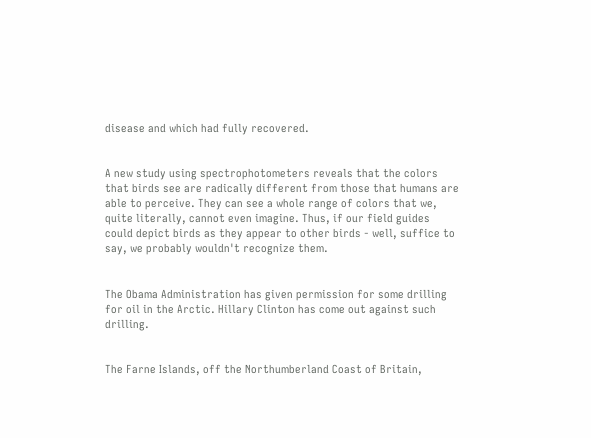disease and which had fully recovered.


A new study using spectrophotometers reveals that the colors that birds see are radically different from those that humans are able to perceive. They can see a whole range of colors that we, quite literally, cannot even imagine. Thus, if our field guides could depict birds as they appear to other birds - well, suffice to say, we probably wouldn't recognize them.


The Obama Administration has given permission for some drilling for oil in the Arctic. Hillary Clinton has come out against such drilling.


The Farne Islands, off the Northumberland Coast of Britain,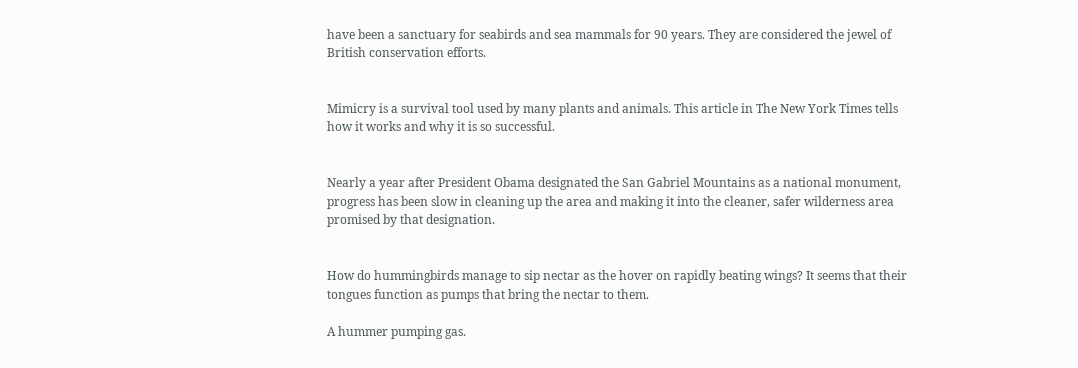have been a sanctuary for seabirds and sea mammals for 90 years. They are considered the jewel of British conservation efforts.


Mimicry is a survival tool used by many plants and animals. This article in The New York Times tells how it works and why it is so successful.


Nearly a year after President Obama designated the San Gabriel Mountains as a national monument, progress has been slow in cleaning up the area and making it into the cleaner, safer wilderness area promised by that designation.


How do hummingbirds manage to sip nectar as the hover on rapidly beating wings? It seems that their tongues function as pumps that bring the nectar to them.

A hummer pumping gas.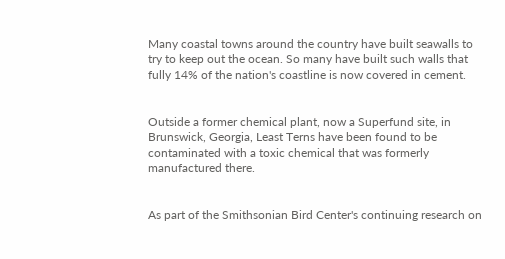Many coastal towns around the country have built seawalls to try to keep out the ocean. So many have built such walls that fully 14% of the nation's coastline is now covered in cement.


Outside a former chemical plant, now a Superfund site, in Brunswick, Georgia, Least Terns have been found to be contaminated with a toxic chemical that was formerly manufactured there.


As part of the Smithsonian Bird Center's continuing research on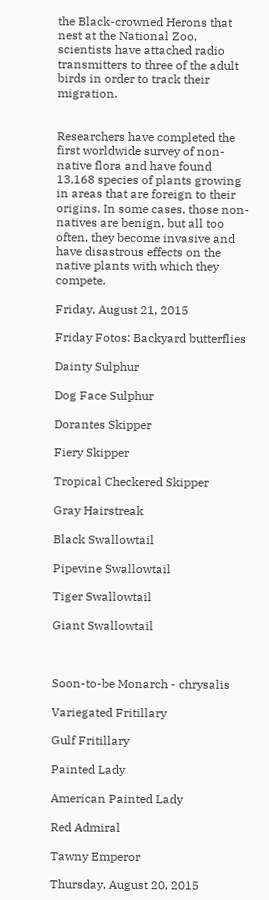the Black-crowned Herons that nest at the National Zoo, scientists have attached radio transmitters to three of the adult birds in order to track their migration.


Researchers have completed the first worldwide survey of non-native flora and have found 13,168 species of plants growing in areas that are foreign to their origins. In some cases, those non-natives are benign, but all too often, they become invasive and have disastrous effects on the native plants with which they compete.

Friday, August 21, 2015

Friday Fotos: Backyard butterflies

Dainty Sulphur

Dog Face Sulphur

Dorantes Skipper

Fiery Skipper

Tropical Checkered Skipper

Gray Hairstreak

Black Swallowtail

Pipevine Swallowtail

Tiger Swallowtail

Giant Swallowtail



Soon-to-be Monarch - chrysalis

Variegated Fritillary

Gulf Fritillary

Painted Lady

American Painted Lady

Red Admiral

Tawny Emperor

Thursday, August 20, 2015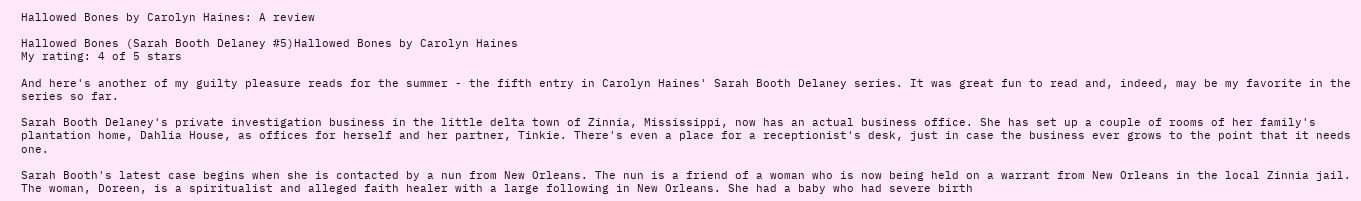Hallowed Bones by Carolyn Haines: A review

Hallowed Bones (Sarah Booth Delaney #5)Hallowed Bones by Carolyn Haines
My rating: 4 of 5 stars

And here's another of my guilty pleasure reads for the summer - the fifth entry in Carolyn Haines' Sarah Booth Delaney series. It was great fun to read and, indeed, may be my favorite in the series so far.

Sarah Booth Delaney's private investigation business in the little delta town of Zinnia, Mississippi, now has an actual business office. She has set up a couple of rooms of her family's plantation home, Dahlia House, as offices for herself and her partner, Tinkie. There's even a place for a receptionist's desk, just in case the business ever grows to the point that it needs one.

Sarah Booth's latest case begins when she is contacted by a nun from New Orleans. The nun is a friend of a woman who is now being held on a warrant from New Orleans in the local Zinnia jail. The woman, Doreen, is a spiritualist and alleged faith healer with a large following in New Orleans. She had a baby who had severe birth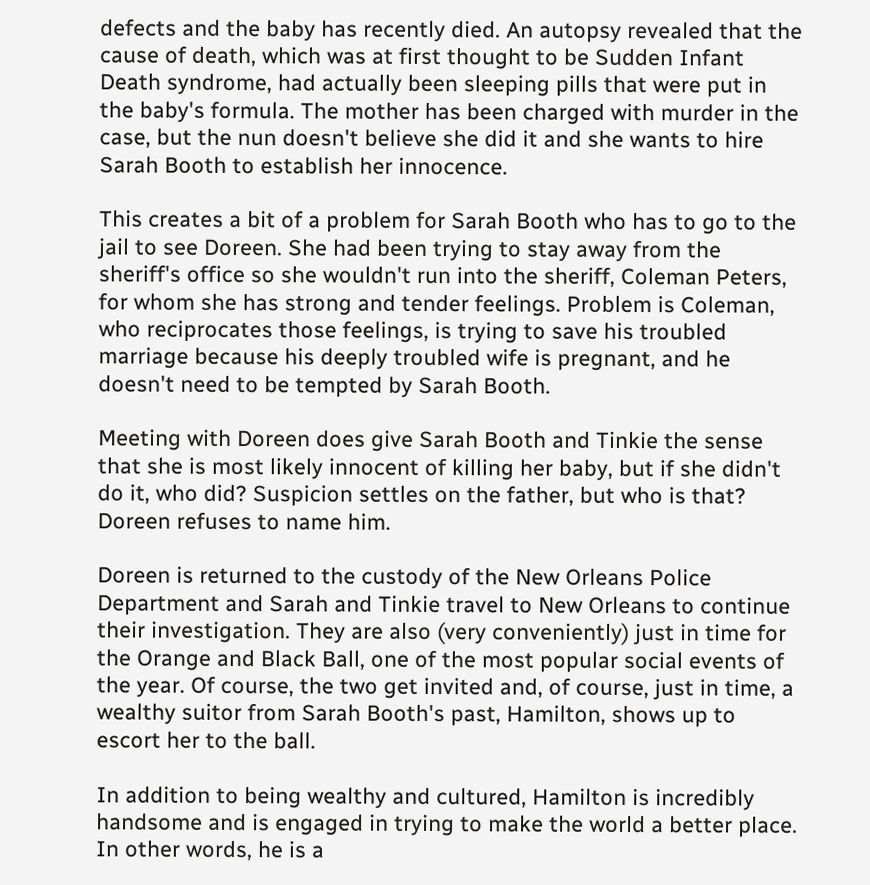defects and the baby has recently died. An autopsy revealed that the cause of death, which was at first thought to be Sudden Infant Death syndrome, had actually been sleeping pills that were put in the baby's formula. The mother has been charged with murder in the case, but the nun doesn't believe she did it and she wants to hire Sarah Booth to establish her innocence.

This creates a bit of a problem for Sarah Booth who has to go to the jail to see Doreen. She had been trying to stay away from the sheriff's office so she wouldn't run into the sheriff, Coleman Peters, for whom she has strong and tender feelings. Problem is Coleman, who reciprocates those feelings, is trying to save his troubled marriage because his deeply troubled wife is pregnant, and he doesn't need to be tempted by Sarah Booth.

Meeting with Doreen does give Sarah Booth and Tinkie the sense that she is most likely innocent of killing her baby, but if she didn't do it, who did? Suspicion settles on the father, but who is that? Doreen refuses to name him.

Doreen is returned to the custody of the New Orleans Police Department and Sarah and Tinkie travel to New Orleans to continue their investigation. They are also (very conveniently) just in time for the Orange and Black Ball, one of the most popular social events of the year. Of course, the two get invited and, of course, just in time, a wealthy suitor from Sarah Booth's past, Hamilton, shows up to escort her to the ball.

In addition to being wealthy and cultured, Hamilton is incredibly handsome and is engaged in trying to make the world a better place. In other words, he is a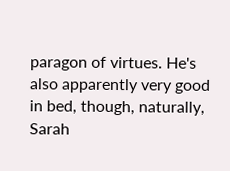paragon of virtues. He's also apparently very good in bed, though, naturally, Sarah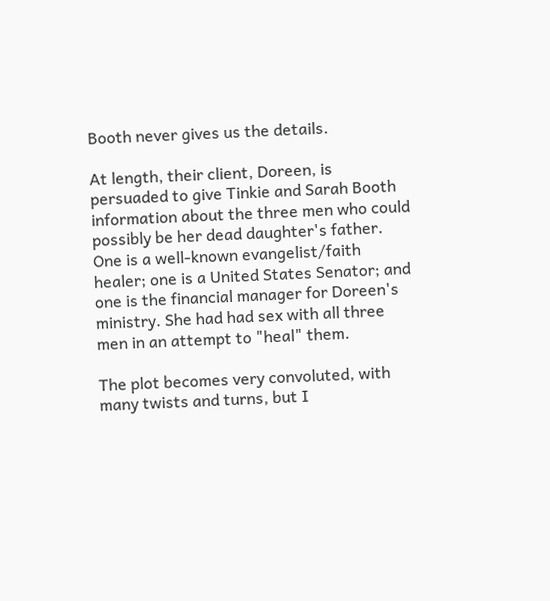Booth never gives us the details.

At length, their client, Doreen, is persuaded to give Tinkie and Sarah Booth information about the three men who could possibly be her dead daughter's father. One is a well-known evangelist/faith healer; one is a United States Senator; and one is the financial manager for Doreen's ministry. She had had sex with all three men in an attempt to "heal" them.

The plot becomes very convoluted, with many twists and turns, but I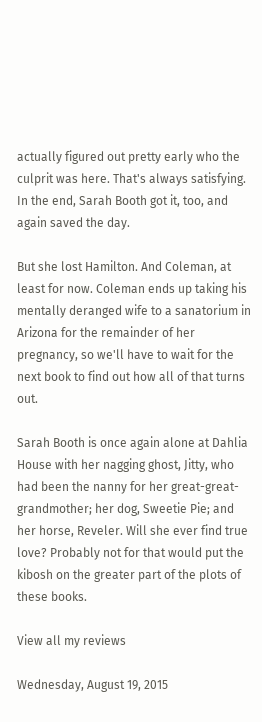actually figured out pretty early who the culprit was here. That's always satisfying. In the end, Sarah Booth got it, too, and again saved the day.

But she lost Hamilton. And Coleman, at least for now. Coleman ends up taking his mentally deranged wife to a sanatorium in Arizona for the remainder of her pregnancy, so we'll have to wait for the next book to find out how all of that turns out.

Sarah Booth is once again alone at Dahlia House with her nagging ghost, Jitty, who had been the nanny for her great-great-grandmother; her dog, Sweetie Pie; and her horse, Reveler. Will she ever find true love? Probably not for that would put the kibosh on the greater part of the plots of these books.

View all my reviews

Wednesday, August 19, 2015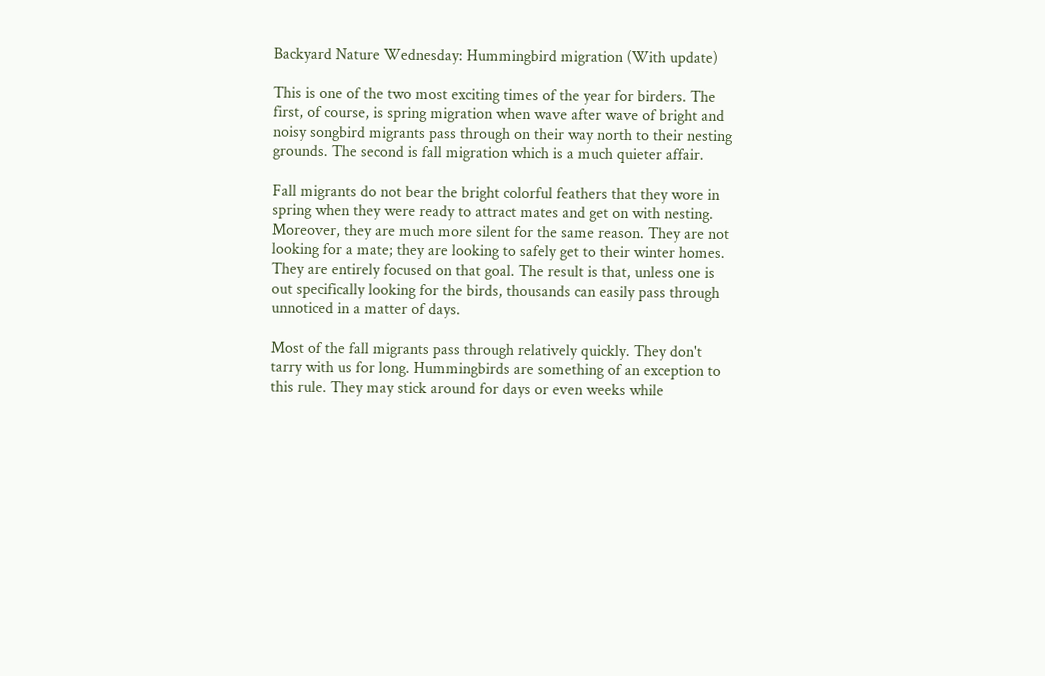Backyard Nature Wednesday: Hummingbird migration (With update)

This is one of the two most exciting times of the year for birders. The first, of course, is spring migration when wave after wave of bright and noisy songbird migrants pass through on their way north to their nesting grounds. The second is fall migration which is a much quieter affair.

Fall migrants do not bear the bright colorful feathers that they wore in spring when they were ready to attract mates and get on with nesting. Moreover, they are much more silent for the same reason. They are not looking for a mate; they are looking to safely get to their winter homes. They are entirely focused on that goal. The result is that, unless one is out specifically looking for the birds, thousands can easily pass through unnoticed in a matter of days.

Most of the fall migrants pass through relatively quickly. They don't tarry with us for long. Hummingbirds are something of an exception to this rule. They may stick around for days or even weeks while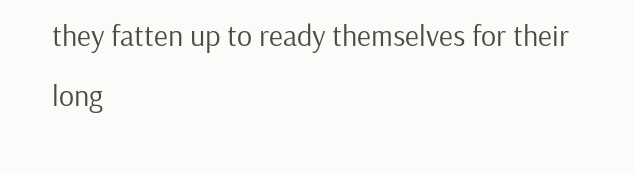they fatten up to ready themselves for their long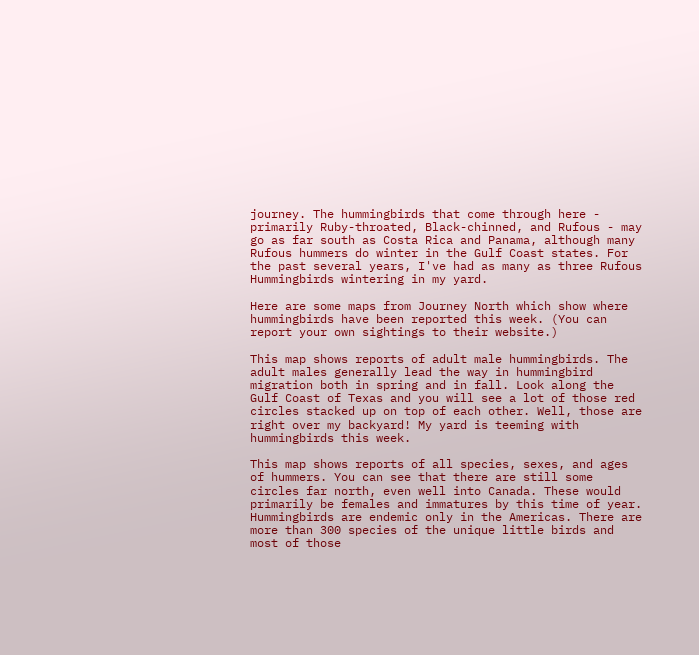journey. The hummingbirds that come through here - primarily Ruby-throated, Black-chinned, and Rufous - may go as far south as Costa Rica and Panama, although many Rufous hummers do winter in the Gulf Coast states. For the past several years, I've had as many as three Rufous Hummingbirds wintering in my yard.

Here are some maps from Journey North which show where hummingbirds have been reported this week. (You can report your own sightings to their website.)

This map shows reports of adult male hummingbirds. The adult males generally lead the way in hummingbird migration both in spring and in fall. Look along the Gulf Coast of Texas and you will see a lot of those red circles stacked up on top of each other. Well, those are right over my backyard! My yard is teeming with hummingbirds this week.

This map shows reports of all species, sexes, and ages of hummers. You can see that there are still some circles far north, even well into Canada. These would primarily be females and immatures by this time of year.
Hummingbirds are endemic only in the Americas. There are more than 300 species of the unique little birds and most of those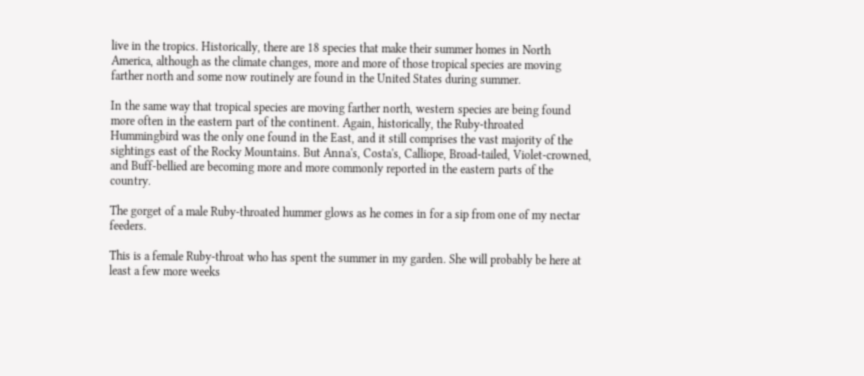live in the tropics. Historically, there are 18 species that make their summer homes in North America, although as the climate changes, more and more of those tropical species are moving farther north and some now routinely are found in the United States during summer.

In the same way that tropical species are moving farther north, western species are being found more often in the eastern part of the continent. Again, historically, the Ruby-throated Hummingbird was the only one found in the East, and it still comprises the vast majority of the sightings east of the Rocky Mountains. But Anna's, Costa's, Calliope, Broad-tailed, Violet-crowned, and Buff-bellied are becoming more and more commonly reported in the eastern parts of the country.

The gorget of a male Ruby-throated hummer glows as he comes in for a sip from one of my nectar feeders.

This is a female Ruby-throat who has spent the summer in my garden. She will probably be here at least a few more weeks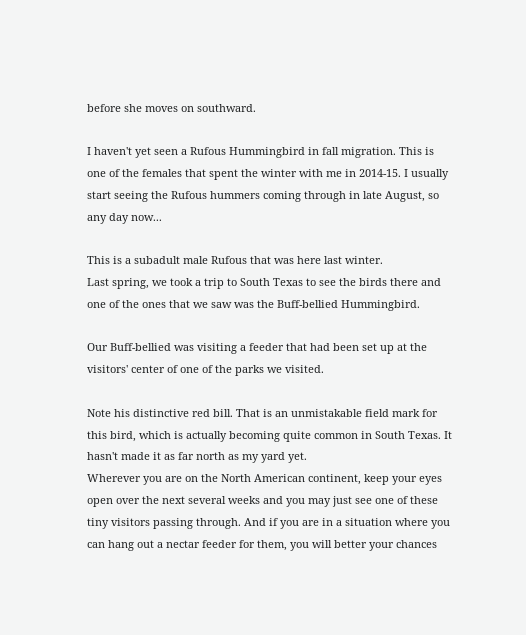before she moves on southward.

I haven't yet seen a Rufous Hummingbird in fall migration. This is one of the females that spent the winter with me in 2014-15. I usually start seeing the Rufous hummers coming through in late August, so any day now...

This is a subadult male Rufous that was here last winter.
Last spring, we took a trip to South Texas to see the birds there and one of the ones that we saw was the Buff-bellied Hummingbird.

Our Buff-bellied was visiting a feeder that had been set up at the visitors' center of one of the parks we visited.

Note his distinctive red bill. That is an unmistakable field mark for this bird, which is actually becoming quite common in South Texas. It hasn't made it as far north as my yard yet.
Wherever you are on the North American continent, keep your eyes open over the next several weeks and you may just see one of these tiny visitors passing through. And if you are in a situation where you can hang out a nectar feeder for them, you will better your chances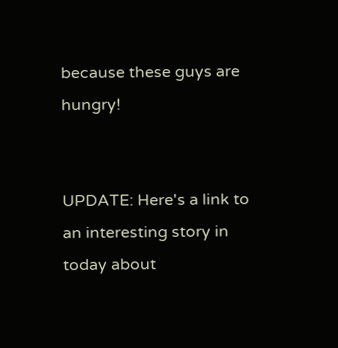because these guys are hungry!


UPDATE: Here's a link to an interesting story in today about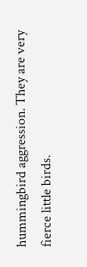hummingbird aggression. They are very fierce little birds.